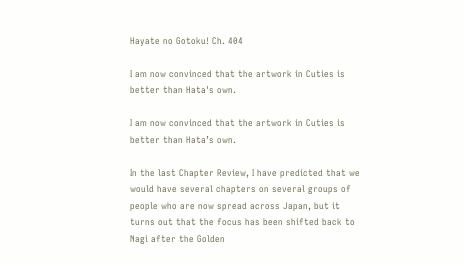Hayate no Gotoku! Ch. 404

I am now convinced that the artwork in Cuties is better than Hata's own.

I am now convinced that the artwork in Cuties is better than Hata’s own.

In the last Chapter Review, I have predicted that we would have several chapters on several groups of people who are now spread across Japan, but it turns out that the focus has been shifted back to Nagi after the Golden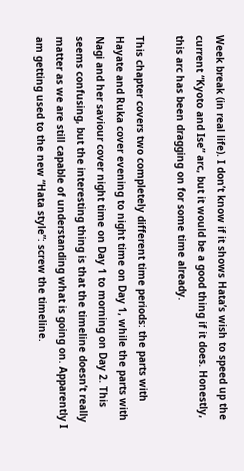Week break (in real life). I don’t know if it shows Hata’s wish to speed up the current “Kyoto and Ise” arc, but it would be a good thing if it does. Honestly, this arc has been dragging on for some time already.

This chapter covers two completely different time periods: the parts with Hayate and Ruka cover evening to night time on Day 1, while the parts with Nagi and her saviour cover night time on Day 1 to morning on Day 2. This seems confusing, but the interesting thing is that the timeline doesn’t really matter as we are still capable of understanding what is going on. Apparently I am getting used to the new “Hata style”: screw the timeline.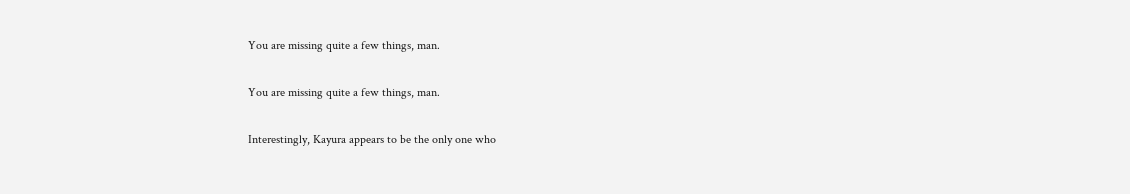You are missing quite a few things, man.

You are missing quite a few things, man.

Interestingly, Kayura appears to be the only one who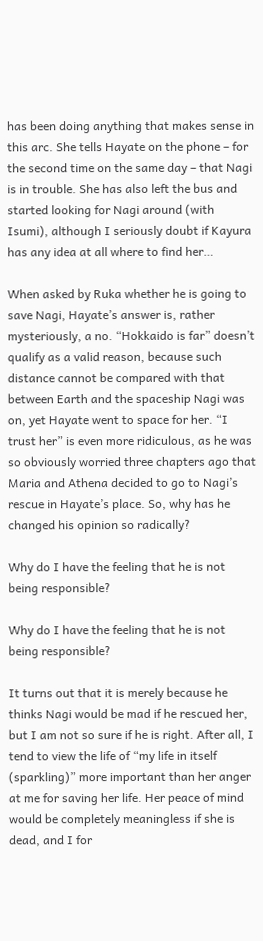has been doing anything that makes sense in this arc. She tells Hayate on the phone – for the second time on the same day – that Nagi is in trouble. She has also left the bus and started looking for Nagi around (with Isumi), although I seriously doubt if Kayura has any idea at all where to find her…

When asked by Ruka whether he is going to save Nagi, Hayate’s answer is, rather mysteriously, a no. “Hokkaido is far” doesn’t qualify as a valid reason, because such distance cannot be compared with that between Earth and the spaceship Nagi was on, yet Hayate went to space for her. “I trust her” is even more ridiculous, as he was so obviously worried three chapters ago that Maria and Athena decided to go to Nagi’s rescue in Hayate’s place. So, why has he changed his opinion so radically?

Why do I have the feeling that he is not being responsible?

Why do I have the feeling that he is not being responsible?

It turns out that it is merely because he thinks Nagi would be mad if he rescued her, but I am not so sure if he is right. After all, I tend to view the life of “my life in itself (sparkling)” more important than her anger at me for saving her life. Her peace of mind would be completely meaningless if she is dead, and I for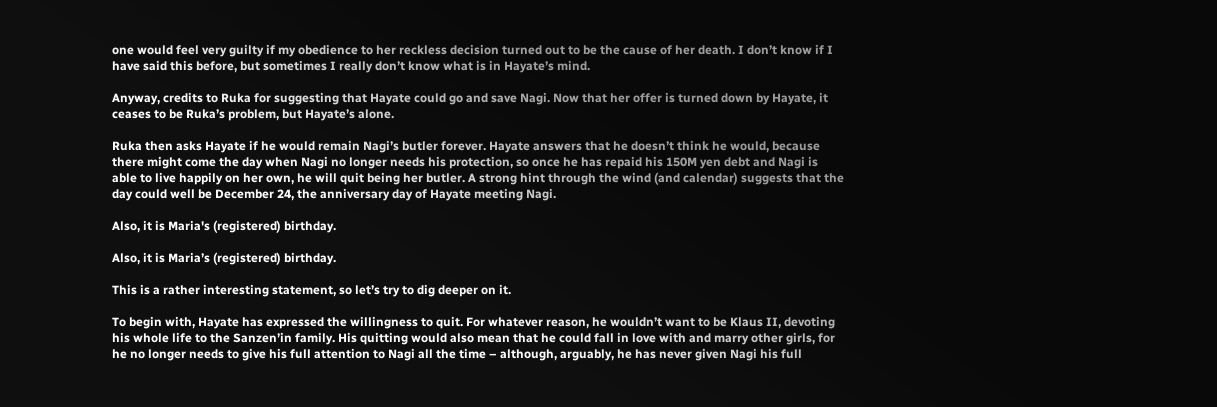one would feel very guilty if my obedience to her reckless decision turned out to be the cause of her death. I don’t know if I have said this before, but sometimes I really don’t know what is in Hayate’s mind.

Anyway, credits to Ruka for suggesting that Hayate could go and save Nagi. Now that her offer is turned down by Hayate, it ceases to be Ruka’s problem, but Hayate’s alone.

Ruka then asks Hayate if he would remain Nagi’s butler forever. Hayate answers that he doesn’t think he would, because there might come the day when Nagi no longer needs his protection, so once he has repaid his 150M yen debt and Nagi is able to live happily on her own, he will quit being her butler. A strong hint through the wind (and calendar) suggests that the day could well be December 24, the anniversary day of Hayate meeting Nagi.

Also, it is Maria's (registered) birthday.

Also, it is Maria’s (registered) birthday.

This is a rather interesting statement, so let’s try to dig deeper on it.

To begin with, Hayate has expressed the willingness to quit. For whatever reason, he wouldn’t want to be Klaus II, devoting his whole life to the Sanzen’in family. His quitting would also mean that he could fall in love with and marry other girls, for he no longer needs to give his full attention to Nagi all the time – although, arguably, he has never given Nagi his full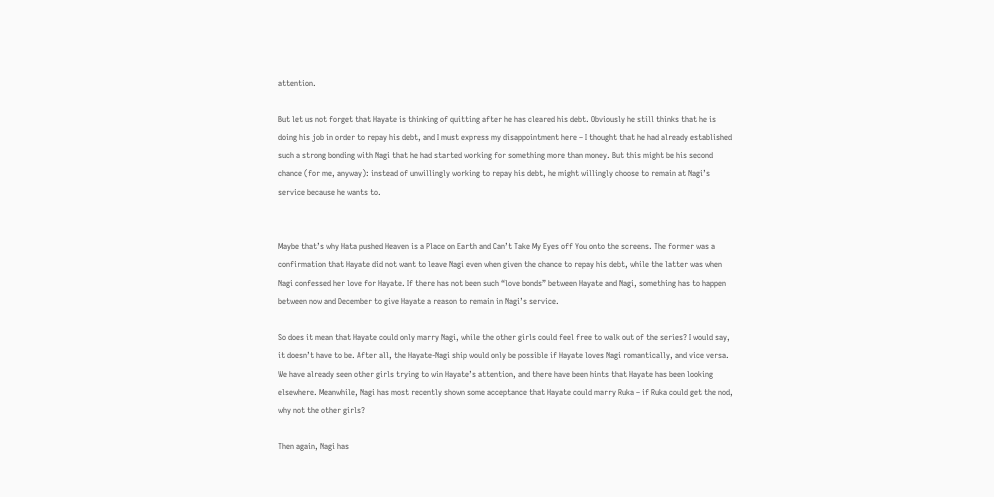attention.

But let us not forget that Hayate is thinking of quitting after he has cleared his debt. Obviously he still thinks that he is doing his job in order to repay his debt, and I must express my disappointment here – I thought that he had already established such a strong bonding with Nagi that he had started working for something more than money. But this might be his second chance (for me, anyway): instead of unwillingly working to repay his debt, he might willingly choose to remain at Nagi’s service because he wants to.


Maybe that’s why Hata pushed Heaven is a Place on Earth and Can’t Take My Eyes off You onto the screens. The former was a confirmation that Hayate did not want to leave Nagi even when given the chance to repay his debt, while the latter was when Nagi confessed her love for Hayate. If there has not been such “love bonds” between Hayate and Nagi, something has to happen between now and December to give Hayate a reason to remain in Nagi’s service.

So does it mean that Hayate could only marry Nagi, while the other girls could feel free to walk out of the series? I would say, it doesn’t have to be. After all, the Hayate-Nagi ship would only be possible if Hayate loves Nagi romantically, and vice versa. We have already seen other girls trying to win Hayate’s attention, and there have been hints that Hayate has been looking elsewhere. Meanwhile, Nagi has most recently shown some acceptance that Hayate could marry Ruka – if Ruka could get the nod, why not the other girls?

Then again, Nagi has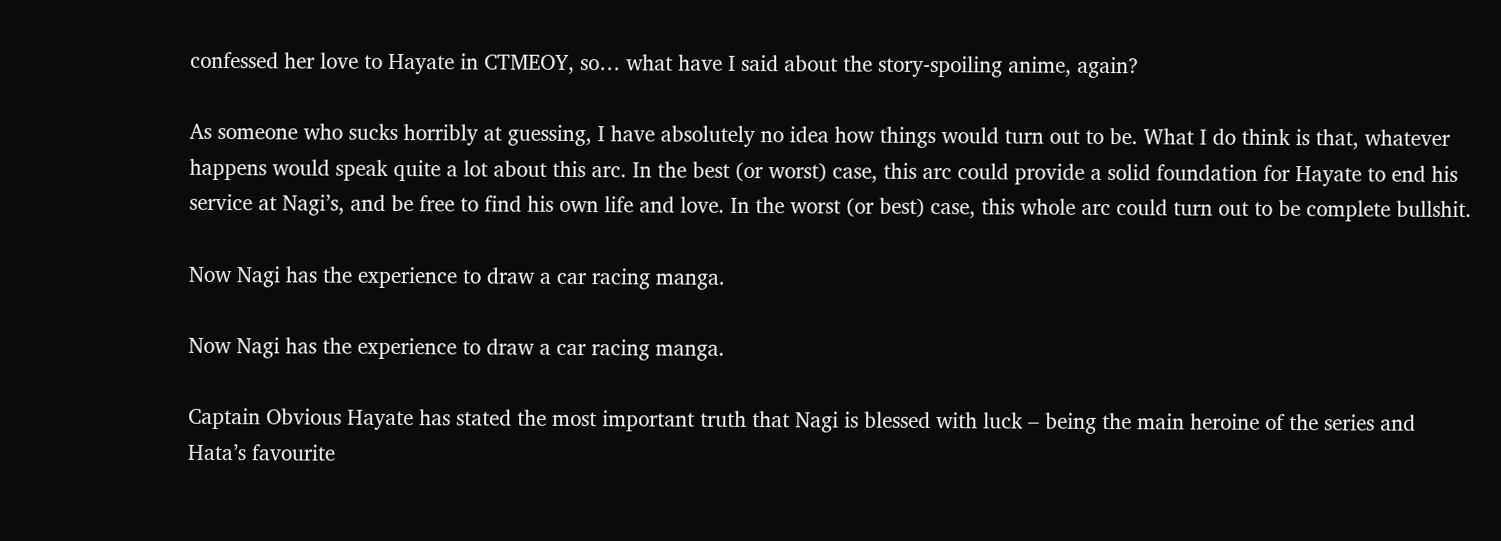confessed her love to Hayate in CTMEOY, so… what have I said about the story-spoiling anime, again?

As someone who sucks horribly at guessing, I have absolutely no idea how things would turn out to be. What I do think is that, whatever happens would speak quite a lot about this arc. In the best (or worst) case, this arc could provide a solid foundation for Hayate to end his service at Nagi’s, and be free to find his own life and love. In the worst (or best) case, this whole arc could turn out to be complete bullshit.

Now Nagi has the experience to draw a car racing manga.

Now Nagi has the experience to draw a car racing manga.

Captain Obvious Hayate has stated the most important truth that Nagi is blessed with luck – being the main heroine of the series and Hata’s favourite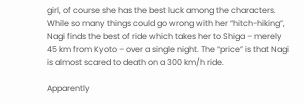girl, of course she has the best luck among the characters. While so many things could go wrong with her “hitch-hiking”, Nagi finds the best of ride which takes her to Shiga – merely 45 km from Kyoto – over a single night. The “price” is that Nagi is almost scared to death on a 300 km/h ride.

Apparently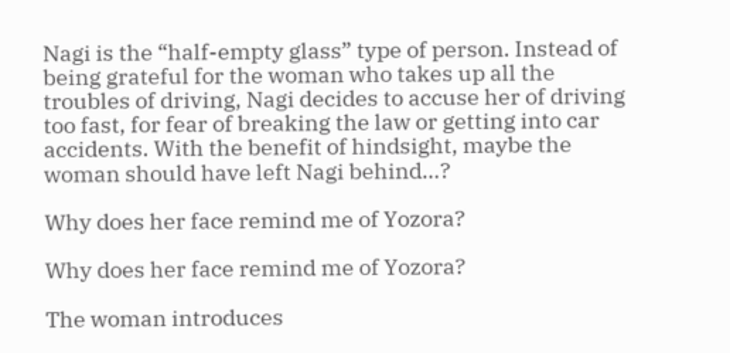Nagi is the “half-empty glass” type of person. Instead of being grateful for the woman who takes up all the troubles of driving, Nagi decides to accuse her of driving too fast, for fear of breaking the law or getting into car accidents. With the benefit of hindsight, maybe the woman should have left Nagi behind…?

Why does her face remind me of Yozora?

Why does her face remind me of Yozora?

The woman introduces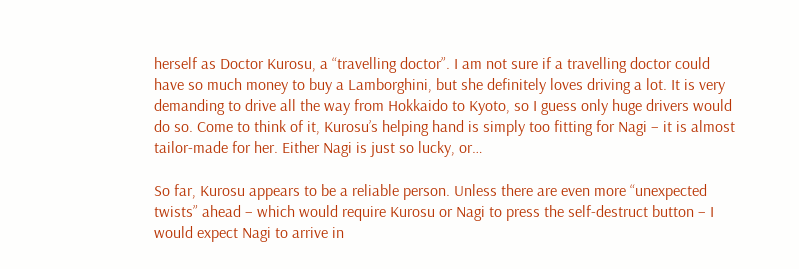herself as Doctor Kurosu, a “travelling doctor”. I am not sure if a travelling doctor could have so much money to buy a Lamborghini, but she definitely loves driving a lot. It is very demanding to drive all the way from Hokkaido to Kyoto, so I guess only huge drivers would do so. Come to think of it, Kurosu’s helping hand is simply too fitting for Nagi – it is almost tailor-made for her. Either Nagi is just so lucky, or…

So far, Kurosu appears to be a reliable person. Unless there are even more “unexpected twists” ahead – which would require Kurosu or Nagi to press the self-destruct button – I would expect Nagi to arrive in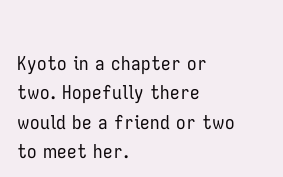Kyoto in a chapter or two. Hopefully there would be a friend or two to meet her.